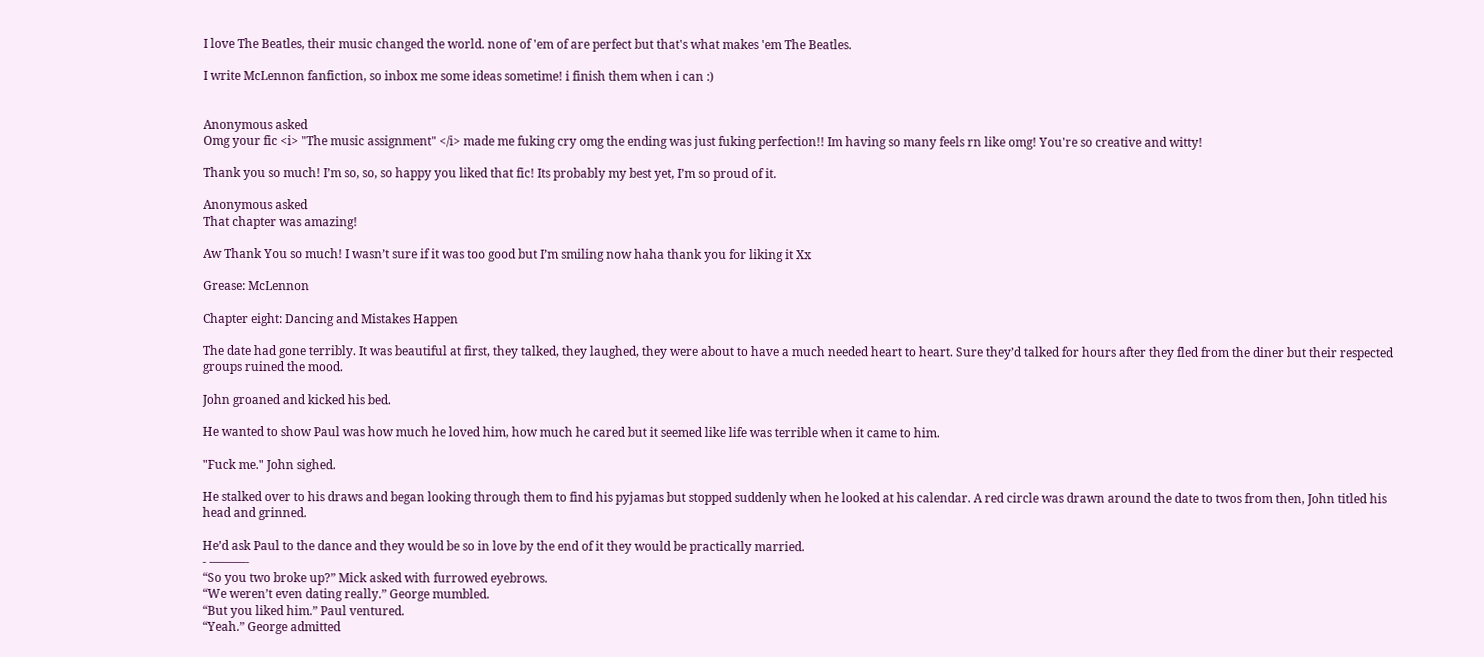I love The Beatles, their music changed the world. none of 'em of are perfect but that's what makes 'em The Beatles.

I write McLennon fanfiction, so inbox me some ideas sometime! i finish them when i can :)


Anonymous asked
Omg your fic <i> "The music assignment" </i> made me fuking cry omg the ending was just fuking perfection!! Im having so many feels rn like omg! You're so creative and witty!

Thank you so much! I’m so, so, so happy you liked that fic! Its probably my best yet, I’m so proud of it.

Anonymous asked
That chapter was amazing!

Aw Thank You so much! I wasn’t sure if it was too good but I’m smiling now haha thank you for liking it Xx

Grease: McLennon

Chapter eight: Dancing and Mistakes Happen

The date had gone terribly. It was beautiful at first, they talked, they laughed, they were about to have a much needed heart to heart. Sure they’d talked for hours after they fled from the diner but their respected groups ruined the mood.

John groaned and kicked his bed.

He wanted to show Paul was how much he loved him, how much he cared but it seemed like life was terrible when it came to him.

"Fuck me." John sighed.

He stalked over to his draws and began looking through them to find his pyjamas but stopped suddenly when he looked at his calendar. A red circle was drawn around the date to twos from then, John titled his head and grinned.

He’d ask Paul to the dance and they would be so in love by the end of it they would be practically married.
- ———-
“So you two broke up?” Mick asked with furrowed eyebrows.
“We weren’t even dating really.” George mumbled.
“But you liked him.” Paul ventured.
“Yeah.” George admitted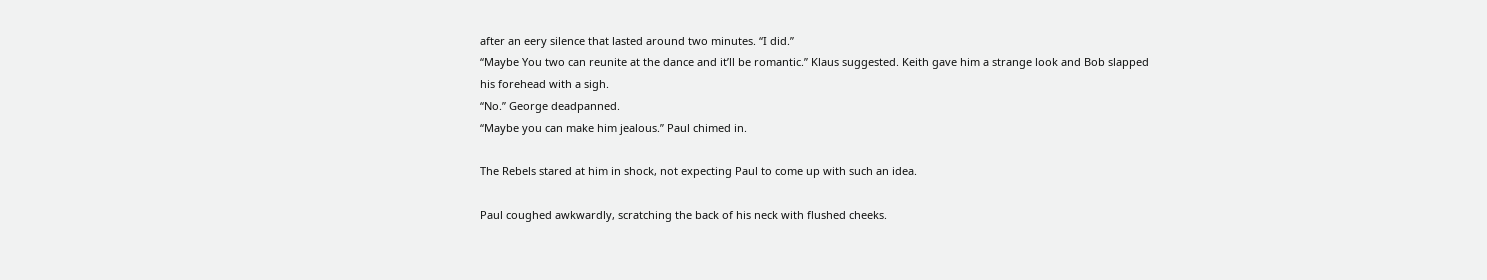after an eery silence that lasted around two minutes. “I did.”
“Maybe You two can reunite at the dance and it’ll be romantic.” Klaus suggested. Keith gave him a strange look and Bob slapped his forehead with a sigh.
“No.” George deadpanned.
“Maybe you can make him jealous.” Paul chimed in.

The Rebels stared at him in shock, not expecting Paul to come up with such an idea.

Paul coughed awkwardly, scratching the back of his neck with flushed cheeks.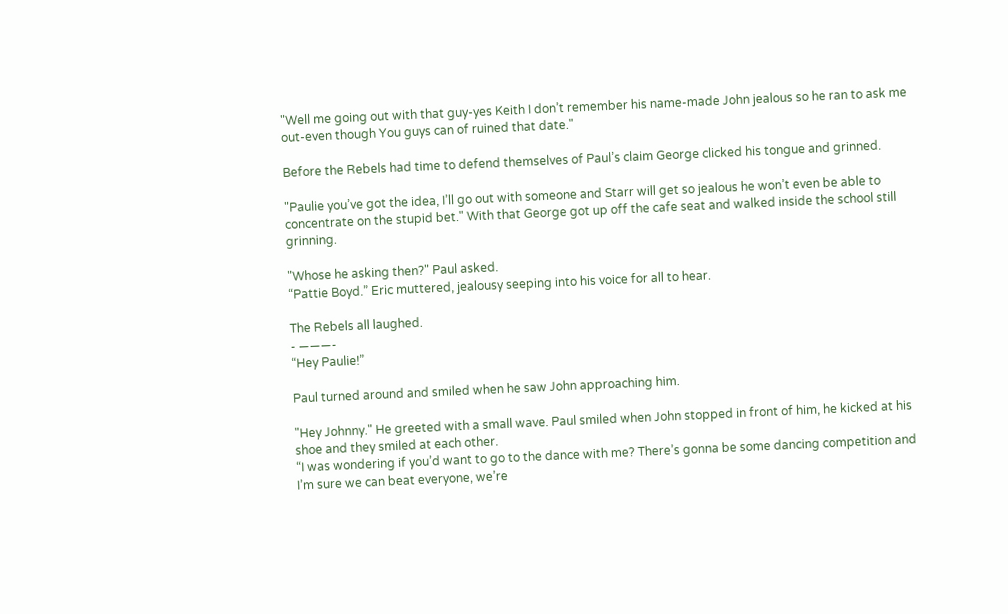"Well me going out with that guy-yes Keith I don’t remember his name-made John jealous so he ran to ask me out-even though You guys can of ruined that date."

Before the Rebels had time to defend themselves of Paul’s claim George clicked his tongue and grinned.

"Paulie you’ve got the idea, I’ll go out with someone and Starr will get so jealous he won’t even be able to concentrate on the stupid bet." With that George got up off the cafe seat and walked inside the school still grinning.

"Whose he asking then?" Paul asked.
“Pattie Boyd.” Eric muttered, jealousy seeping into his voice for all to hear.

The Rebels all laughed.
- ———-
“Hey Paulie!”

Paul turned around and smiled when he saw John approaching him.

"Hey Johnny." He greeted with a small wave. Paul smiled when John stopped in front of him, he kicked at his shoe and they smiled at each other.
“I was wondering if you’d want to go to the dance with me? There’s gonna be some dancing competition and I’m sure we can beat everyone, we’re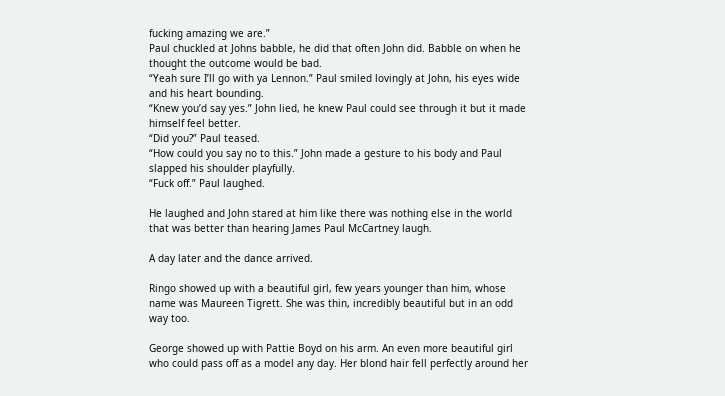fucking amazing we are.”
Paul chuckled at Johns babble, he did that often John did. Babble on when he thought the outcome would be bad.
“Yeah sure I’ll go with ya Lennon.” Paul smiled lovingly at John, his eyes wide and his heart bounding.
“Knew you’d say yes.” John lied, he knew Paul could see through it but it made himself feel better.
“Did you?” Paul teased.
“How could you say no to this.” John made a gesture to his body and Paul slapped his shoulder playfully.
“Fuck off.” Paul laughed.

He laughed and John stared at him like there was nothing else in the world that was better than hearing James Paul McCartney laugh.

A day later and the dance arrived.

Ringo showed up with a beautiful girl, few years younger than him, whose name was Maureen Tigrett. She was thin, incredibly beautiful but in an odd way too.

George showed up with Pattie Boyd on his arm. An even more beautiful girl who could pass off as a model any day. Her blond hair fell perfectly around her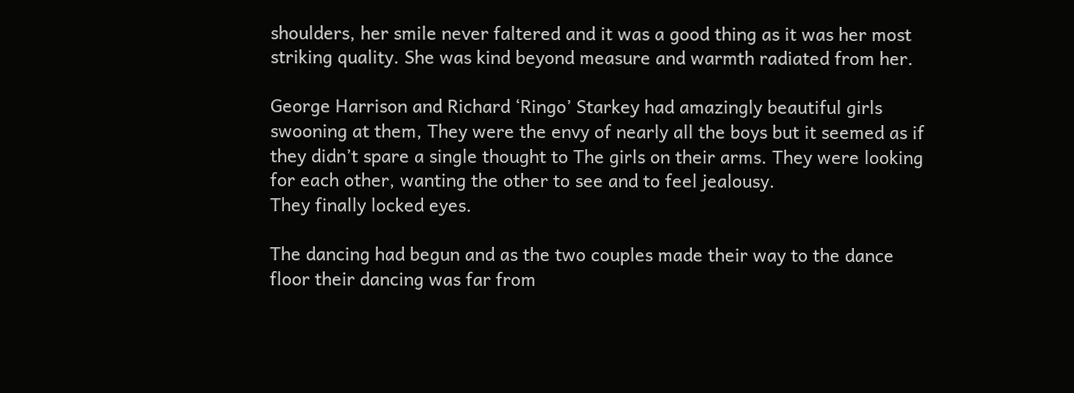shoulders, her smile never faltered and it was a good thing as it was her most striking quality. She was kind beyond measure and warmth radiated from her.

George Harrison and Richard ‘Ringo’ Starkey had amazingly beautiful girls swooning at them, They were the envy of nearly all the boys but it seemed as if they didn’t spare a single thought to The girls on their arms. They were looking for each other, wanting the other to see and to feel jealousy.
They finally locked eyes.

The dancing had begun and as the two couples made their way to the dance floor their dancing was far from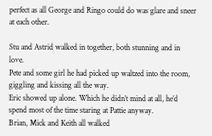perfect as all George and Ringo could do was glare and sneer at each other.

Stu and Astrid walked in together, both stunning and in love.
Pete and some girl he had picked up waltzed into the room, giggling and kissing all the way.
Eric showed up alone. Which he didn’t mind at all, he’d spend most of the time staring at Pattie anyway.
Brian, Mick and Keith all walked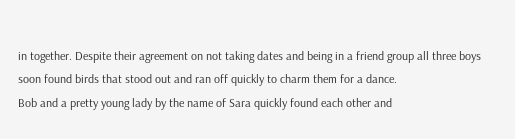in together. Despite their agreement on not taking dates and being in a friend group all three boys soon found birds that stood out and ran off quickly to charm them for a dance.
Bob and a pretty young lady by the name of Sara quickly found each other and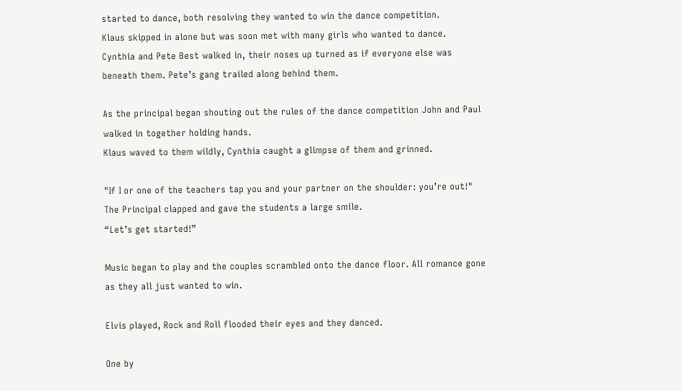started to dance, both resolving they wanted to win the dance competition.
Klaus skipped in alone but was soon met with many girls who wanted to dance.
Cynthia and Pete Best walked in, their noses up turned as if everyone else was beneath them. Pete’s gang trailed along behind them.

As the principal began shouting out the rules of the dance competition John and Paul walked in together holding hands.
Klaus waved to them wildly, Cynthia caught a glimpse of them and grinned.

"If I or one of the teachers tap you and your partner on the shoulder: you’re out!" The Principal clapped and gave the students a large smile.
“Let’s get started!”

Music began to play and the couples scrambled onto the dance floor. All romance gone as they all just wanted to win.

Elvis played, Rock and Roll flooded their eyes and they danced.

One by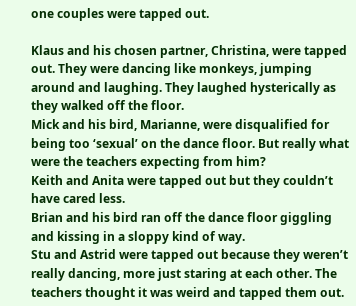one couples were tapped out.

Klaus and his chosen partner, Christina, were tapped out. They were dancing like monkeys, jumping around and laughing. They laughed hysterically as they walked off the floor.
Mick and his bird, Marianne, were disqualified for being too ‘sexual’ on the dance floor. But really what were the teachers expecting from him?
Keith and Anita were tapped out but they couldn’t have cared less.
Brian and his bird ran off the dance floor giggling and kissing in a sloppy kind of way.
Stu and Astrid were tapped out because they weren’t really dancing, more just staring at each other. The teachers thought it was weird and tapped them out.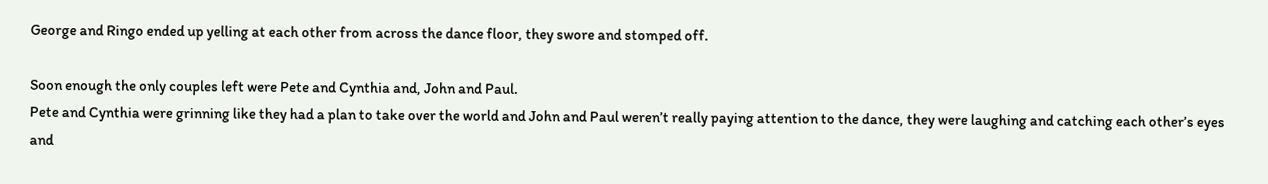George and Ringo ended up yelling at each other from across the dance floor, they swore and stomped off.

Soon enough the only couples left were Pete and Cynthia and, John and Paul.
Pete and Cynthia were grinning like they had a plan to take over the world and John and Paul weren’t really paying attention to the dance, they were laughing and catching each other’s eyes and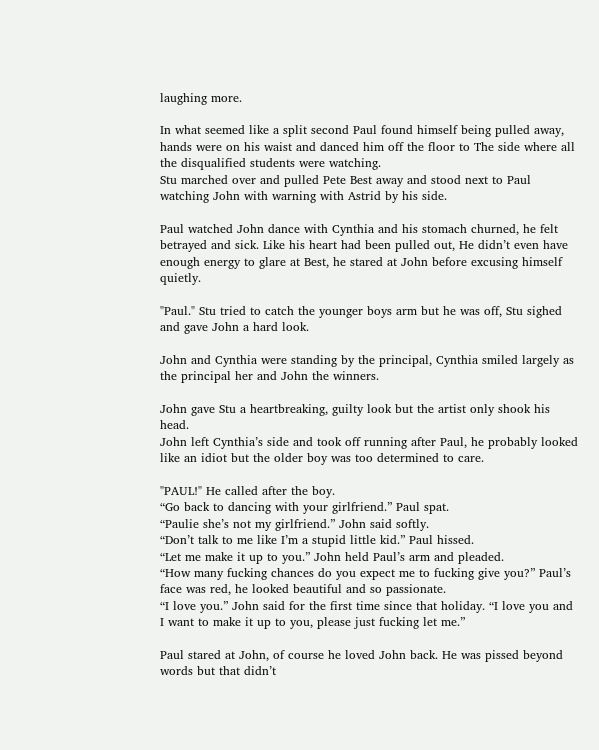laughing more.

In what seemed like a split second Paul found himself being pulled away, hands were on his waist and danced him off the floor to The side where all the disqualified students were watching.
Stu marched over and pulled Pete Best away and stood next to Paul watching John with warning with Astrid by his side.

Paul watched John dance with Cynthia and his stomach churned, he felt betrayed and sick. Like his heart had been pulled out, He didn’t even have enough energy to glare at Best, he stared at John before excusing himself quietly.

"Paul." Stu tried to catch the younger boys arm but he was off, Stu sighed and gave John a hard look.

John and Cynthia were standing by the principal, Cynthia smiled largely as the principal her and John the winners.

John gave Stu a heartbreaking, guilty look but the artist only shook his head.
John left Cynthia’s side and took off running after Paul, he probably looked like an idiot but the older boy was too determined to care.

"PAUL!" He called after the boy.
“Go back to dancing with your girlfriend.” Paul spat.
“Paulie she’s not my girlfriend.” John said softly.
“Don’t talk to me like I’m a stupid little kid.” Paul hissed.
“Let me make it up to you.” John held Paul’s arm and pleaded.
“How many fucking chances do you expect me to fucking give you?” Paul’s face was red, he looked beautiful and so passionate.
“I love you.” John said for the first time since that holiday. “I love you and I want to make it up to you, please just fucking let me.”

Paul stared at John, of course he loved John back. He was pissed beyond words but that didn’t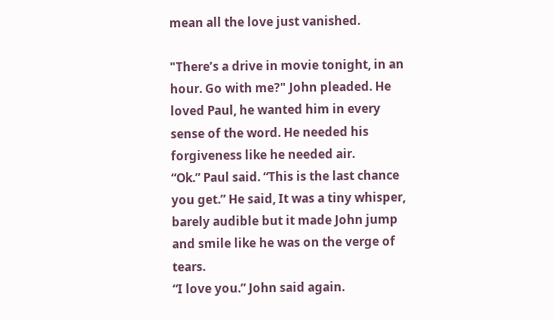mean all the love just vanished.

"There’s a drive in movie tonight, in an hour. Go with me?" John pleaded. He loved Paul, he wanted him in every sense of the word. He needed his forgiveness like he needed air.
“Ok.” Paul said. “This is the last chance you get.” He said, It was a tiny whisper, barely audible but it made John jump and smile like he was on the verge of tears.
“I love you.” John said again.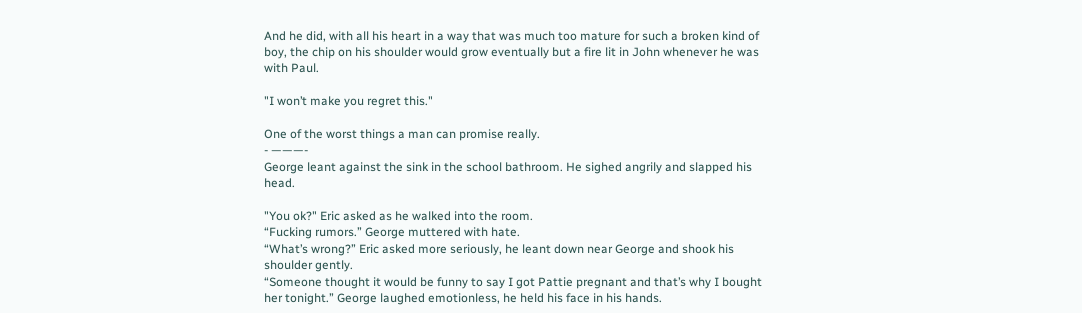And he did, with all his heart in a way that was much too mature for such a broken kind of boy, the chip on his shoulder would grow eventually but a fire lit in John whenever he was with Paul.

"I won’t make you regret this."

One of the worst things a man can promise really.
- ———-
George leant against the sink in the school bathroom. He sighed angrily and slapped his head.

"You ok?" Eric asked as he walked into the room.
“Fucking rumors.” George muttered with hate.
“What’s wrong?” Eric asked more seriously, he leant down near George and shook his shoulder gently.
“Someone thought it would be funny to say I got Pattie pregnant and that’s why I bought her tonight.” George laughed emotionless, he held his face in his hands.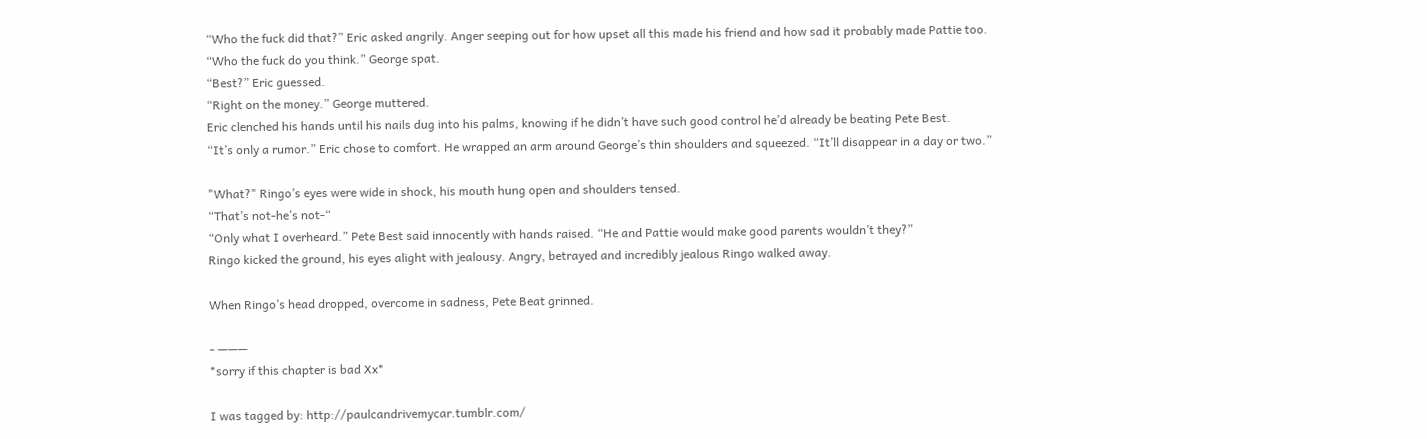“Who the fuck did that?” Eric asked angrily. Anger seeping out for how upset all this made his friend and how sad it probably made Pattie too.
“Who the fuck do you think.” George spat.
“Best?” Eric guessed.
“Right on the money.” George muttered.
Eric clenched his hands until his nails dug into his palms, knowing if he didn’t have such good control he’d already be beating Pete Best.
“It’s only a rumor.” Eric chose to comfort. He wrapped an arm around George’s thin shoulders and squeezed. “It’ll disappear in a day or two.”

"What?" Ringo’s eyes were wide in shock, his mouth hung open and shoulders tensed.
“That’s not-he’s not-“
“Only what I overheard.” Pete Best said innocently with hands raised. “He and Pattie would make good parents wouldn’t they?”
Ringo kicked the ground, his eyes alight with jealousy. Angry, betrayed and incredibly jealous Ringo walked away.

When Ringo’s head dropped, overcome in sadness, Pete Beat grinned.

- ———
*sorry if this chapter is bad Xx*

I was tagged by: http://paulcandrivemycar.tumblr.com/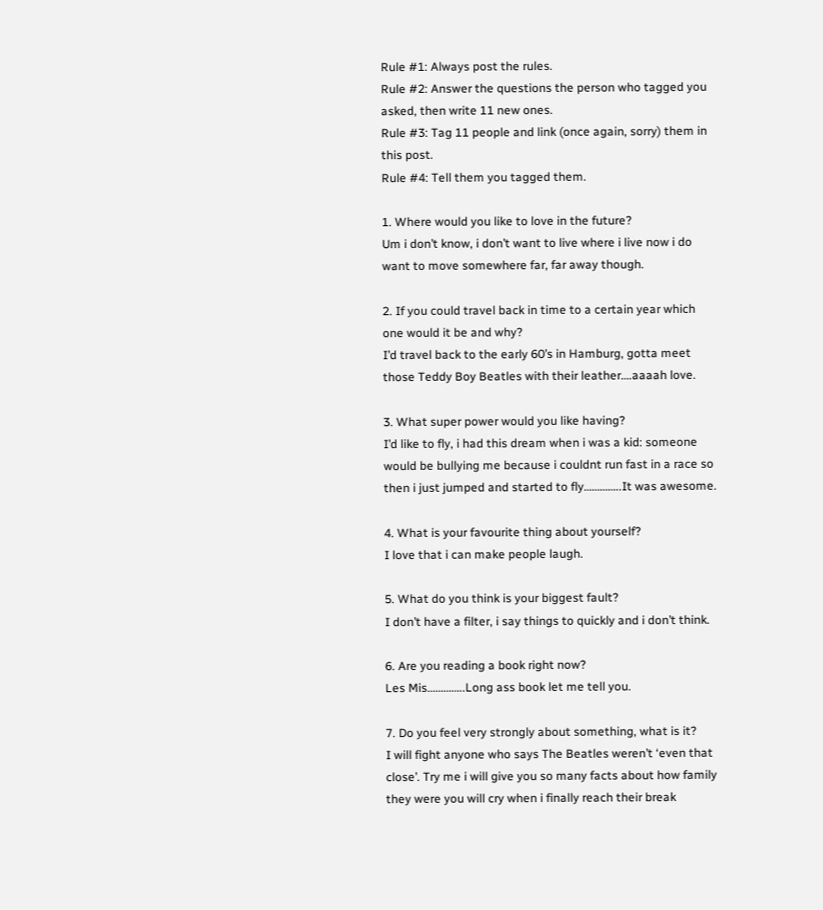Rule #1: Always post the rules.
Rule #2: Answer the questions the person who tagged you asked, then write 11 new ones.
Rule #3: Tag 11 people and link (once again, sorry) them in this post.
Rule #4: Tell them you tagged them.

1. Where would you like to love in the future?
Um i don’t know, i don’t want to live where i live now i do want to move somewhere far, far away though.

2. If you could travel back in time to a certain year which one would it be and why?
I’d travel back to the early 60’s in Hamburg, gotta meet those Teddy Boy Beatles with their leather….aaaah love.

3. What super power would you like having?
I’d like to fly, i had this dream when i was a kid: someone would be bullying me because i couldnt run fast in a race so then i just jumped and started to fly…………..It was awesome.

4. What is your favourite thing about yourself?
I love that i can make people laugh.

5. What do you think is your biggest fault?
I don’t have a filter, i say things to quickly and i don’t think.

6. Are you reading a book right now?
Les Mis…………..Long ass book let me tell you.

7. Do you feel very strongly about something, what is it?
I will fight anyone who says The Beatles weren’t ‘even that close’. Try me i will give you so many facts about how family they were you will cry when i finally reach their break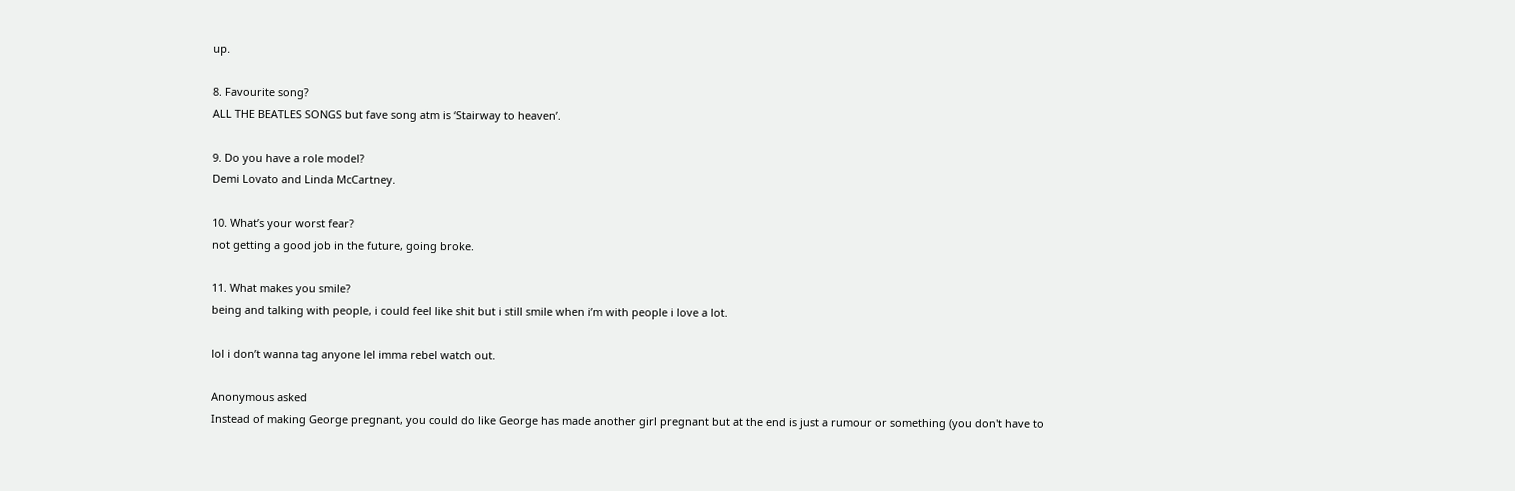up.

8. Favourite song?
ALL THE BEATLES SONGS but fave song atm is ‘Stairway to heaven’.

9. Do you have a role model?
Demi Lovato and Linda McCartney.

10. What’s your worst fear?
not getting a good job in the future, going broke.

11. What makes you smile?
being and talking with people, i could feel like shit but i still smile when i’m with people i love a lot.

lol i don’t wanna tag anyone lel imma rebel watch out.

Anonymous asked
Instead of making George pregnant, you could do like George has made another girl pregnant but at the end is just a rumour or something (you don't have to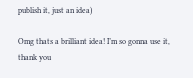publish it, just an idea)

Omg thats a brilliant idea! I’m so gonna use it, thank you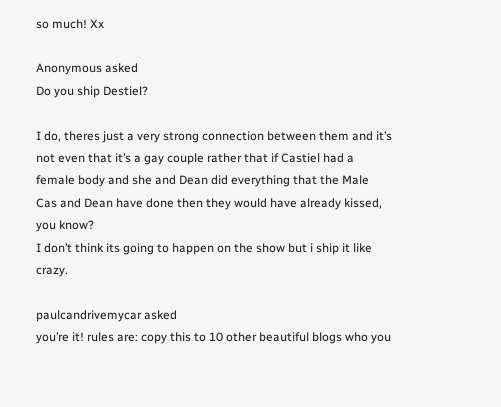so much! Xx

Anonymous asked
Do you ship Destiel?

I do, theres just a very strong connection between them and it’s not even that it’s a gay couple rather that if Castiel had a female body and she and Dean did everything that the Male Cas and Dean have done then they would have already kissed, you know?
I don’t think its going to happen on the show but i ship it like crazy.

paulcandrivemycar asked
you’re it! rules are: copy this to 10 other beautiful blogs who you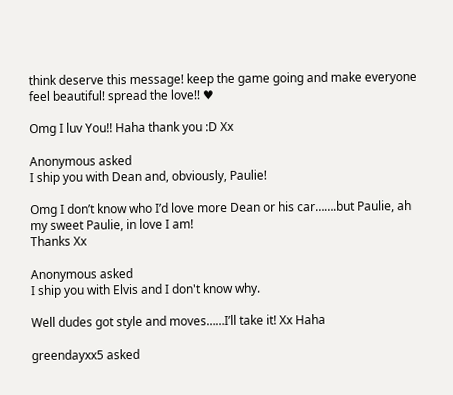think deserve this message! keep the game going and make everyone feel beautiful! spread the love!! ♥

Omg I luv You!! Haha thank you :D Xx

Anonymous asked
I ship you with Dean and, obviously, Paulie!

Omg I don’t know who I’d love more Dean or his car…….but Paulie, ah my sweet Paulie, in love I am!
Thanks Xx

Anonymous asked
I ship you with Elvis and I don't know why.

Well dudes got style and moves……I’ll take it! Xx Haha

greendayxx5 asked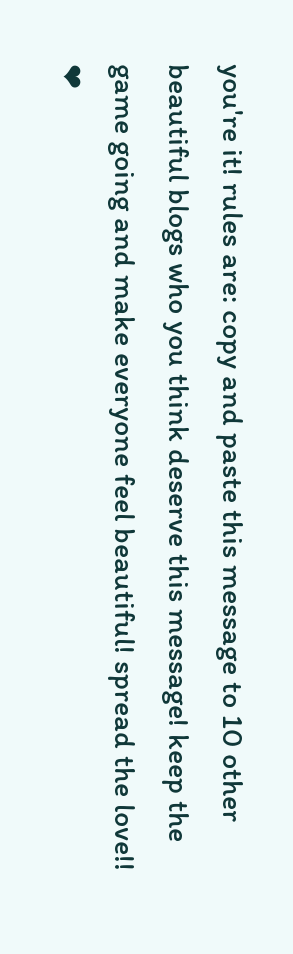you're it! rules are: copy and paste this message to 10 other beautiful blogs who you think deserve this message! keep the game going and make everyone feel beautiful! spread the love!! ❤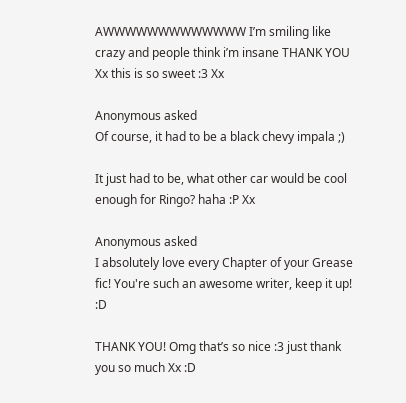AWWWWWWWWWWWWW I’m smiling like crazy and people think i’m insane THANK YOU Xx this is so sweet :3 Xx

Anonymous asked
Of course, it had to be a black chevy impala ;)

It just had to be, what other car would be cool enough for Ringo? haha :P Xx

Anonymous asked
I absolutely love every Chapter of your Grease fic! You're such an awesome writer, keep it up! :D

THANK YOU! Omg that’s so nice :3 just thank you so much Xx :D